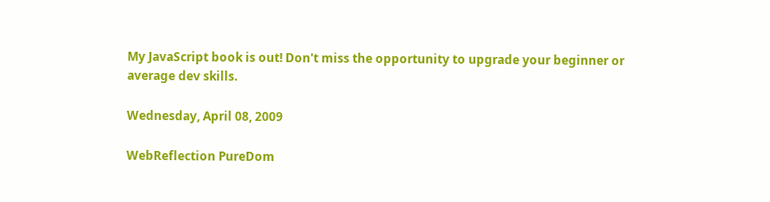My JavaScript book is out! Don't miss the opportunity to upgrade your beginner or average dev skills.

Wednesday, April 08, 2009

WebReflection PureDom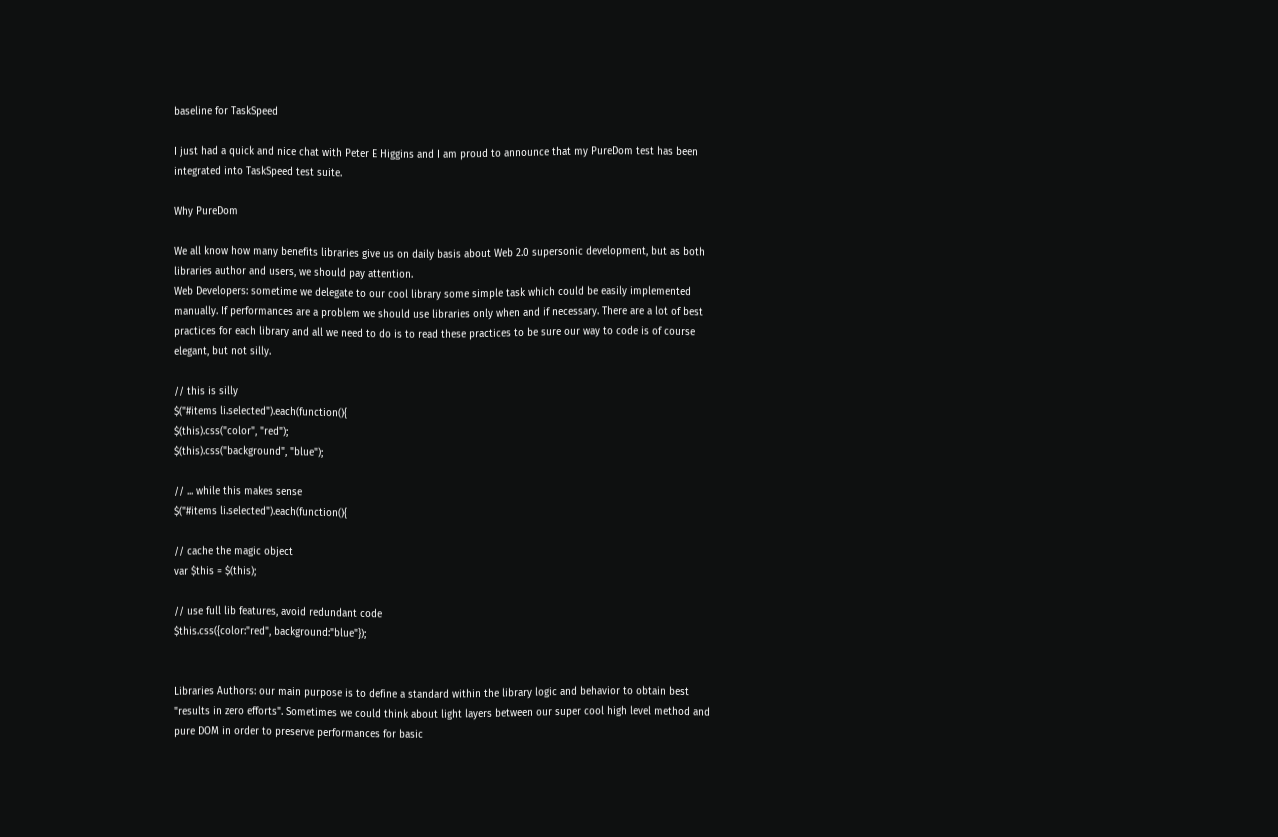baseline for TaskSpeed

I just had a quick and nice chat with Peter E Higgins and I am proud to announce that my PureDom test has been integrated into TaskSpeed test suite.

Why PureDom

We all know how many benefits libraries give us on daily basis about Web 2.0 supersonic development, but as both libraries author and users, we should pay attention.
Web Developers: sometime we delegate to our cool library some simple task which could be easily implemented manually. If performances are a problem we should use libraries only when and if necessary. There are a lot of best practices for each library and all we need to do is to read these practices to be sure our way to code is of course elegant, but not silly.

// this is silly
$("#items li.selected").each(function(){
$(this).css("color", "red");
$(this).css("background", "blue");

// ... while this makes sense
$("#items li.selected").each(function(){

// cache the magic object
var $this = $(this);

// use full lib features, avoid redundant code
$this.css({color:"red", background:"blue"});


Libraries Authors: our main purpose is to define a standard within the library logic and behavior to obtain best "results in zero efforts". Sometimes we could think about light layers between our super cool high level method and pure DOM in order to preserve performances for basic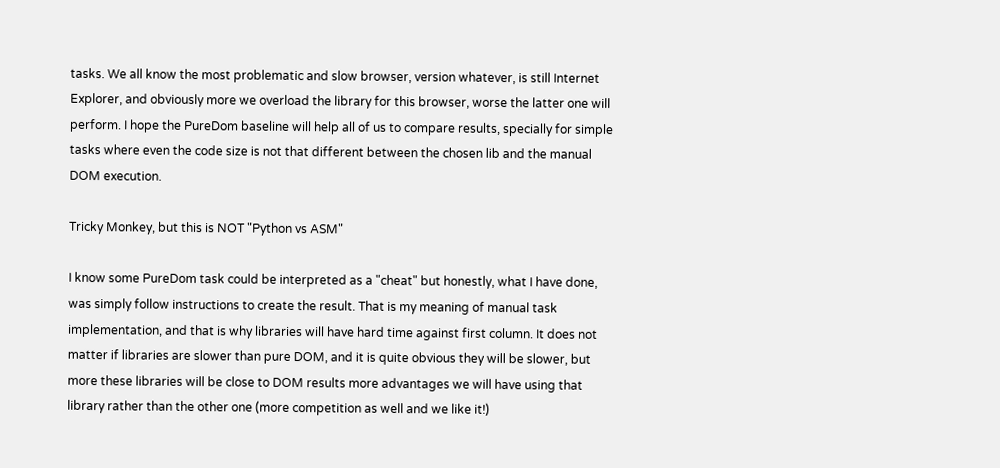tasks. We all know the most problematic and slow browser, version whatever, is still Internet Explorer, and obviously more we overload the library for this browser, worse the latter one will perform. I hope the PureDom baseline will help all of us to compare results, specially for simple tasks where even the code size is not that different between the chosen lib and the manual DOM execution.

Tricky Monkey, but this is NOT "Python vs ASM"

I know some PureDom task could be interpreted as a "cheat" but honestly, what I have done, was simply follow instructions to create the result. That is my meaning of manual task implementation, and that is why libraries will have hard time against first column. It does not matter if libraries are slower than pure DOM, and it is quite obvious they will be slower, but more these libraries will be close to DOM results more advantages we will have using that library rather than the other one (more competition as well and we like it!)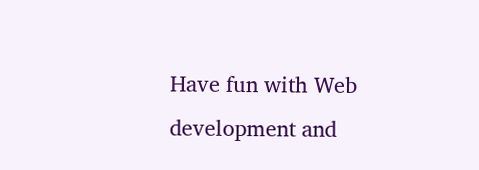Have fun with Web development and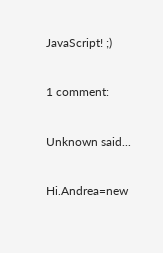JavaScript! ;)

1 comment:

Unknown said...

Hi.Andrea=new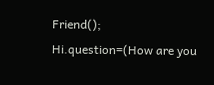Friend();
Hi.question=(How are you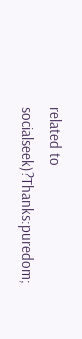related to socialseek)?Thanks:puredom;